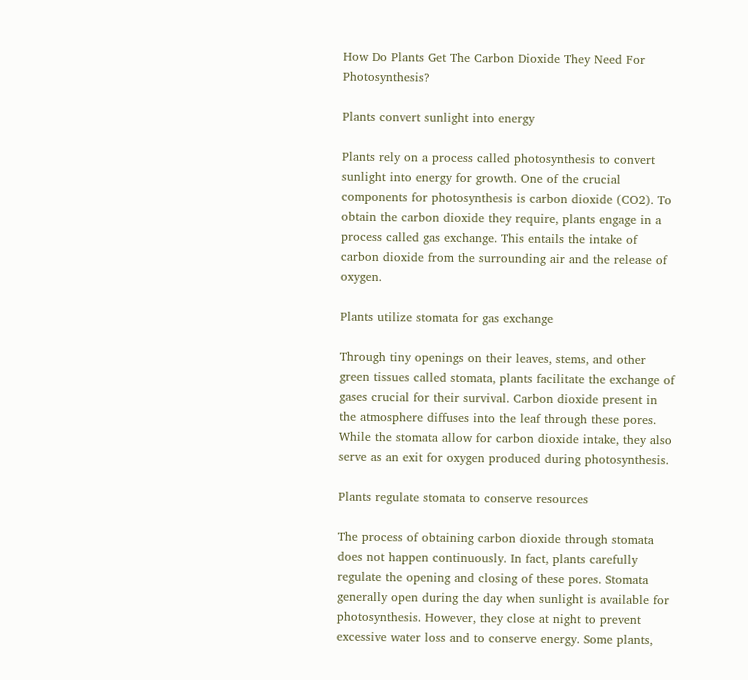How Do Plants Get The Carbon Dioxide They Need For Photosynthesis?

Plants convert sunlight into energy

Plants rely on a process called photosynthesis to convert sunlight into energy for growth. One of the crucial components for photosynthesis is carbon dioxide (CO2). To obtain the carbon dioxide they require, plants engage in a process called gas exchange. This entails the intake of carbon dioxide from the surrounding air and the release of oxygen.

Plants utilize stomata for gas exchange

Through tiny openings on their leaves, stems, and other green tissues called stomata, plants facilitate the exchange of gases crucial for their survival. Carbon dioxide present in the atmosphere diffuses into the leaf through these pores. While the stomata allow for carbon dioxide intake, they also serve as an exit for oxygen produced during photosynthesis.

Plants regulate stomata to conserve resources

The process of obtaining carbon dioxide through stomata does not happen continuously. In fact, plants carefully regulate the opening and closing of these pores. Stomata generally open during the day when sunlight is available for photosynthesis. However, they close at night to prevent excessive water loss and to conserve energy. Some plants,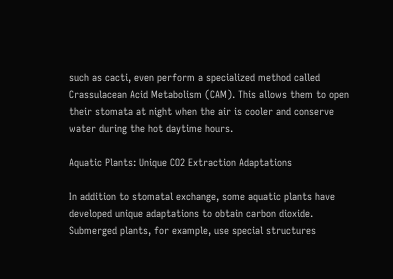such as cacti, even perform a specialized method called Crassulacean Acid Metabolism (CAM). This allows them to open their stomata at night when the air is cooler and conserve water during the hot daytime hours.

Aquatic Plants: Unique CO2 Extraction Adaptations

In addition to stomatal exchange, some aquatic plants have developed unique adaptations to obtain carbon dioxide. Submerged plants, for example, use special structures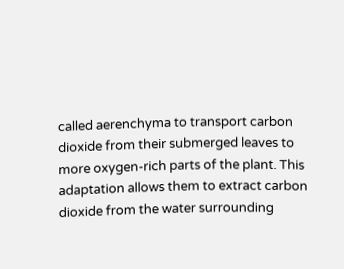called aerenchyma to transport carbon dioxide from their submerged leaves to more oxygen-rich parts of the plant. This adaptation allows them to extract carbon dioxide from the water surrounding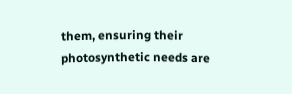them, ensuring their photosynthetic needs are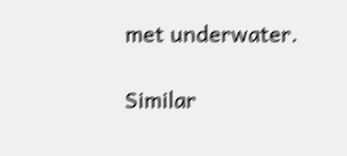met underwater.

Similar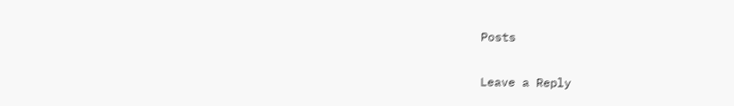Posts

Leave a Reply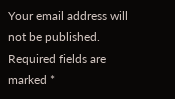Your email address will not be published. Required fields are marked *